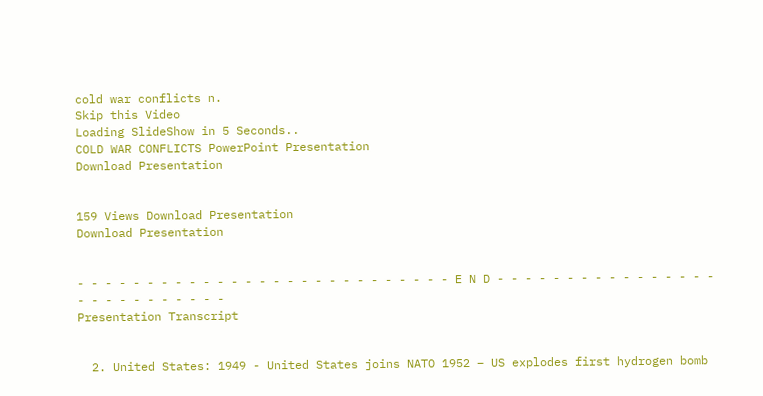cold war conflicts n.
Skip this Video
Loading SlideShow in 5 Seconds..
COLD WAR CONFLICTS PowerPoint Presentation
Download Presentation


159 Views Download Presentation
Download Presentation


- - - - - - - - - - - - - - - - - - - - - - - - - - - E N D - - - - - - - - - - - - - - - - - - - - - - - - - - -
Presentation Transcript


  2. United States: 1949 - United States joins NATO 1952 – US explodes first hydrogen bomb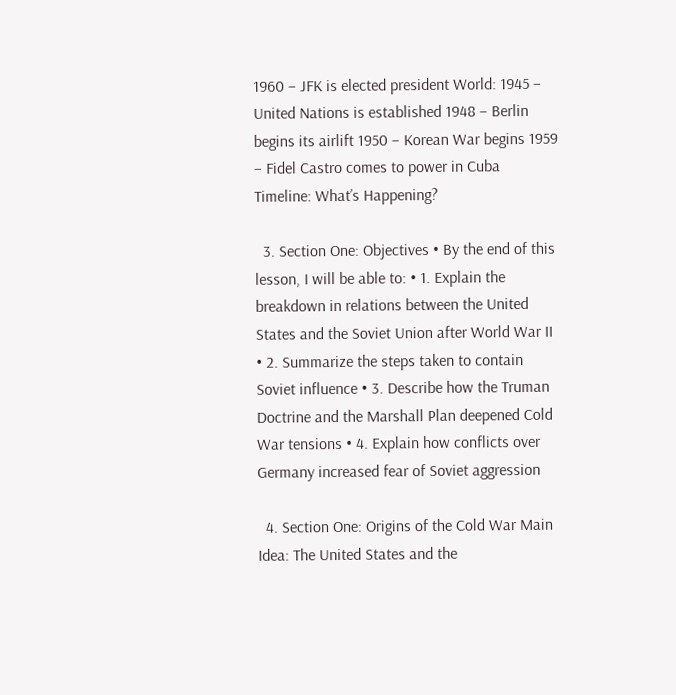1960 – JFK is elected president World: 1945 – United Nations is established 1948 – Berlin begins its airlift 1950 – Korean War begins 1959 – Fidel Castro comes to power in Cuba Timeline: What’s Happening?

  3. Section One: Objectives • By the end of this lesson, I will be able to: • 1. Explain the breakdown in relations between the United States and the Soviet Union after World War II • 2. Summarize the steps taken to contain Soviet influence • 3. Describe how the Truman Doctrine and the Marshall Plan deepened Cold War tensions • 4. Explain how conflicts over Germany increased fear of Soviet aggression

  4. Section One: Origins of the Cold War Main Idea: The United States and the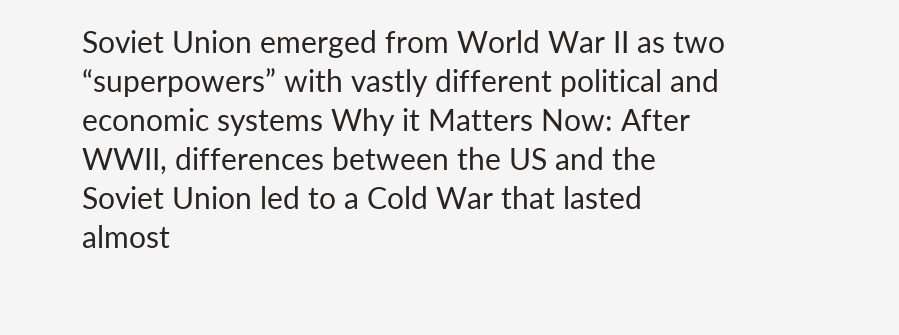Soviet Union emerged from World War II as two “superpowers” with vastly different political and economic systems Why it Matters Now: After WWII, differences between the US and the Soviet Union led to a Cold War that lasted almost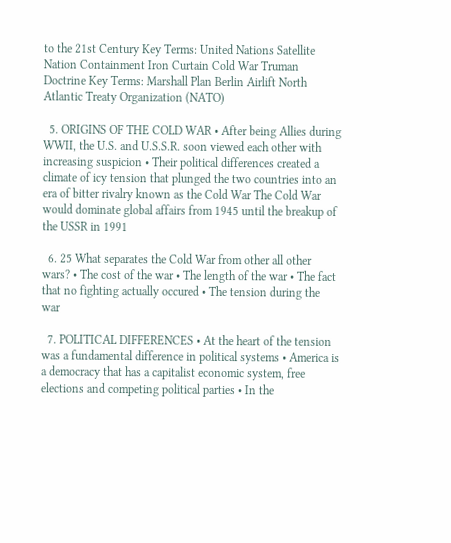to the 21st Century Key Terms: United Nations Satellite Nation Containment Iron Curtain Cold War Truman Doctrine Key Terms: Marshall Plan Berlin Airlift North Atlantic Treaty Organization (NATO)

  5. ORIGINS OF THE COLD WAR • After being Allies during WWII, the U.S. and U.S.S.R. soon viewed each other with increasing suspicion • Their political differences created a climate of icy tension that plunged the two countries into an era of bitter rivalry known as the Cold War The Cold War would dominate global affairs from 1945 until the breakup of the USSR in 1991

  6. 25 What separates the Cold War from other all other wars? • The cost of the war • The length of the war • The fact that no fighting actually occured • The tension during the war

  7. POLITICAL DIFFERENCES • At the heart of the tension was a fundamental difference in political systems • America is a democracy that has a capitalist economic system, free elections and competing political parties • In the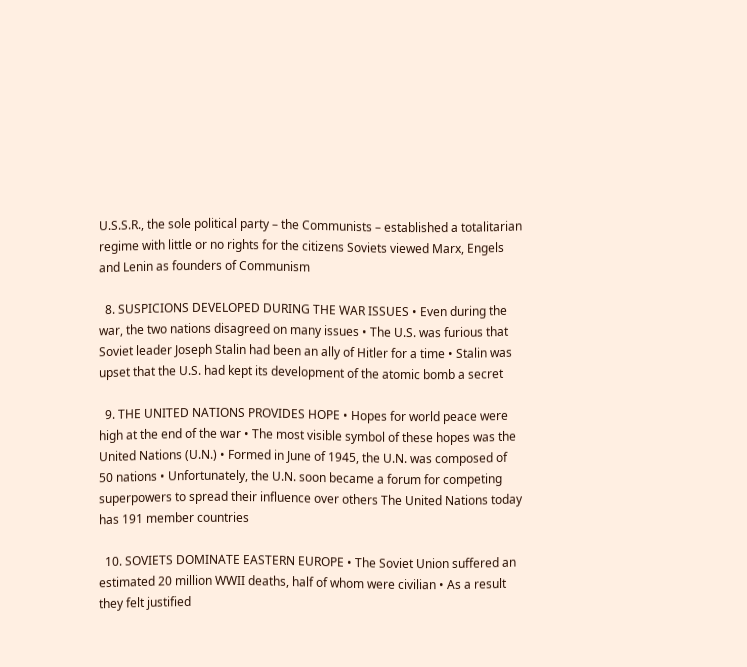U.S.S.R., the sole political party – the Communists – established a totalitarian regime with little or no rights for the citizens Soviets viewed Marx, Engels and Lenin as founders of Communism

  8. SUSPICIONS DEVELOPED DURING THE WAR ISSUES • Even during the war, the two nations disagreed on many issues • The U.S. was furious that Soviet leader Joseph Stalin had been an ally of Hitler for a time • Stalin was upset that the U.S. had kept its development of the atomic bomb a secret

  9. THE UNITED NATIONS PROVIDES HOPE • Hopes for world peace were high at the end of the war • The most visible symbol of these hopes was the United Nations (U.N.) • Formed in June of 1945, the U.N. was composed of 50 nations • Unfortunately, the U.N. soon became a forum for competing superpowers to spread their influence over others The United Nations today has 191 member countries

  10. SOVIETS DOMINATE EASTERN EUROPE • The Soviet Union suffered an estimated 20 million WWII deaths, half of whom were civilian • As a result they felt justified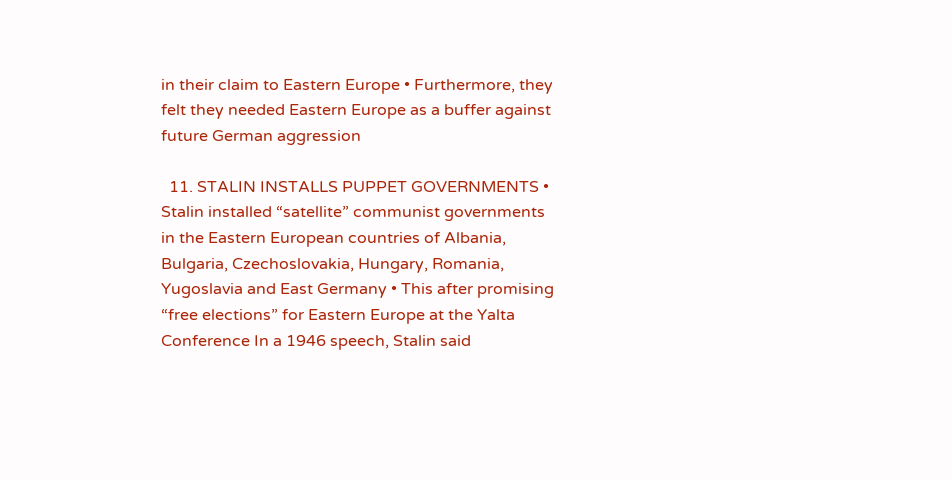in their claim to Eastern Europe • Furthermore, they felt they needed Eastern Europe as a buffer against future German aggression

  11. STALIN INSTALLS PUPPET GOVERNMENTS • Stalin installed “satellite” communist governments in the Eastern European countries of Albania, Bulgaria, Czechoslovakia, Hungary, Romania, Yugoslavia and East Germany • This after promising “free elections” for Eastern Europe at the Yalta Conference In a 1946 speech, Stalin said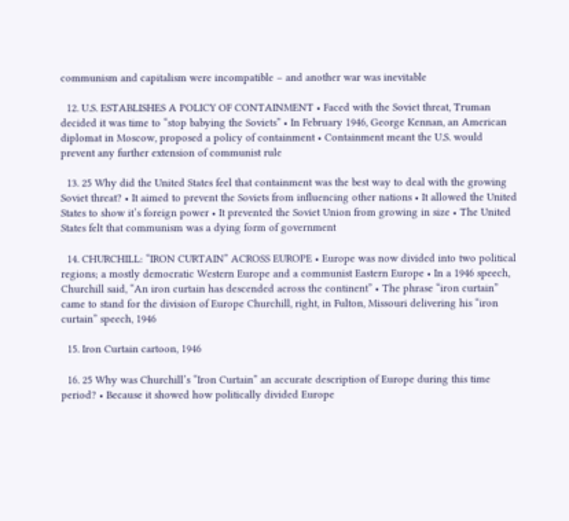communism and capitalism were incompatible – and another war was inevitable

  12. U.S. ESTABLISHES A POLICY OF CONTAINMENT • Faced with the Soviet threat, Truman decided it was time to “stop babying the Soviets” • In February 1946, George Kennan, an American diplomat in Moscow, proposed a policy of containment • Containment meant the U.S. would prevent any further extension of communist rule

  13. 25 Why did the United States feel that containment was the best way to deal with the growing Soviet threat? • It aimed to prevent the Soviets from influencing other nations • It allowed the United States to show it’s foreign power • It prevented the Soviet Union from growing in size • The United States felt that communism was a dying form of government

  14. CHURCHILL: “IRON CURTAIN” ACROSS EUROPE • Europe was now divided into two political regions; a mostly democratic Western Europe and a communist Eastern Europe • In a 1946 speech, Churchill said, “An iron curtain has descended across the continent” • The phrase “iron curtain” came to stand for the division of Europe Churchill, right, in Fulton, Missouri delivering his “iron curtain” speech, 1946

  15. Iron Curtain cartoon, 1946

  16. 25 Why was Churchill’s “Iron Curtain” an accurate description of Europe during this time period? • Because it showed how politically divided Europe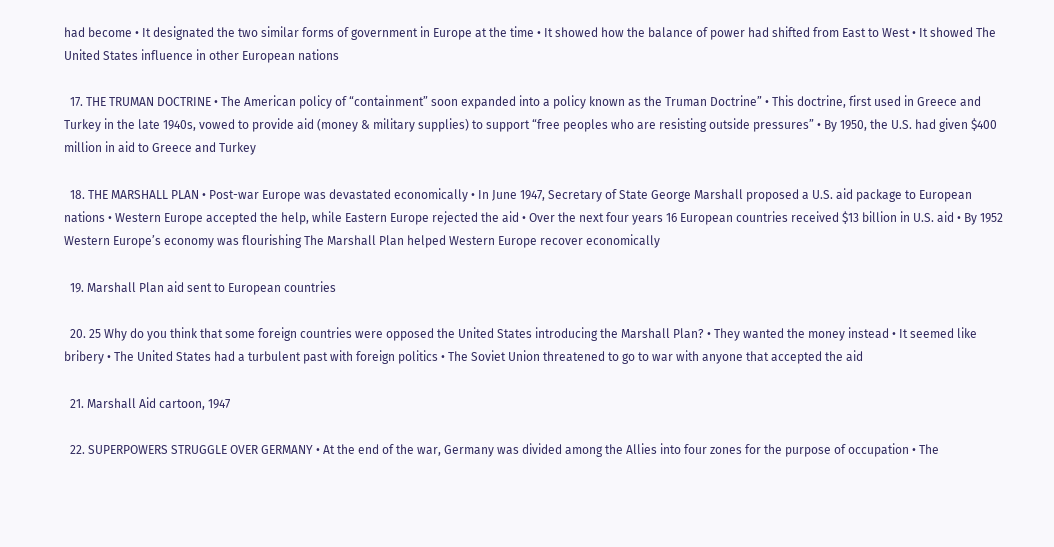had become • It designated the two similar forms of government in Europe at the time • It showed how the balance of power had shifted from East to West • It showed The United States influence in other European nations

  17. THE TRUMAN DOCTRINE • The American policy of “containment” soon expanded into a policy known as the Truman Doctrine” • This doctrine, first used in Greece and Turkey in the late 1940s, vowed to provide aid (money & military supplies) to support “free peoples who are resisting outside pressures” • By 1950, the U.S. had given $400 million in aid to Greece and Turkey

  18. THE MARSHALL PLAN • Post-war Europe was devastated economically • In June 1947, Secretary of State George Marshall proposed a U.S. aid package to European nations • Western Europe accepted the help, while Eastern Europe rejected the aid • Over the next four years 16 European countries received $13 billion in U.S. aid • By 1952 Western Europe’s economy was flourishing The Marshall Plan helped Western Europe recover economically

  19. Marshall Plan aid sent to European countries

  20. 25 Why do you think that some foreign countries were opposed the United States introducing the Marshall Plan? • They wanted the money instead • It seemed like bribery • The United States had a turbulent past with foreign politics • The Soviet Union threatened to go to war with anyone that accepted the aid

  21. Marshall Aid cartoon, 1947

  22. SUPERPOWERS STRUGGLE OVER GERMANY • At the end of the war, Germany was divided among the Allies into four zones for the purpose of occupation • The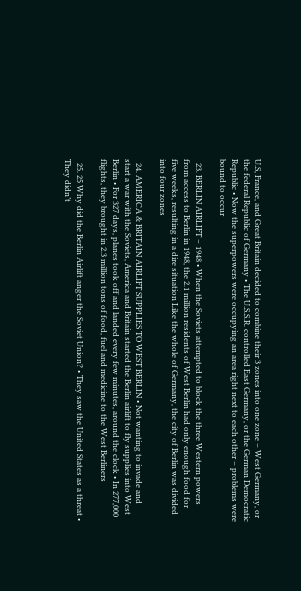U.S, France, and Great Britain decided to combine their 3 zones into one zone – West Germany, or the federal Republic of Germany • The U.S.S.R. controlled East Germany, or the German Democratic Republic • Now the superpowers were occupying an area right next to each other – problems were bound to occur

  23. BERLIN AIRLIFT – 1948 • When the Soviets attempted to block the three Western powers from access to Berlin in 1948, the 2.1 million residents of West Berlin had only enough food for five weeks, resulting in a dire situation Like the whole of Germany, the city of Berlin was divided into four zones

  24. AMERICA & BRITAIN AIRLIFT SUPPLIES TO WEST BERLIN • Not wanting to invade and start a war with the Soviets, America and Britain started the Berlin airlift to fly supplies into West Berlin • For 327 days, planes took off and landed every few minutes, around the clock • In 277,000 flights, they brought in 2.3 million tons of food, fuel and medicine to the West Berliners

  25. 25 Why did the Berlin Airlift anger the Soviet Union? • They saw the United States as a threat • They didn’t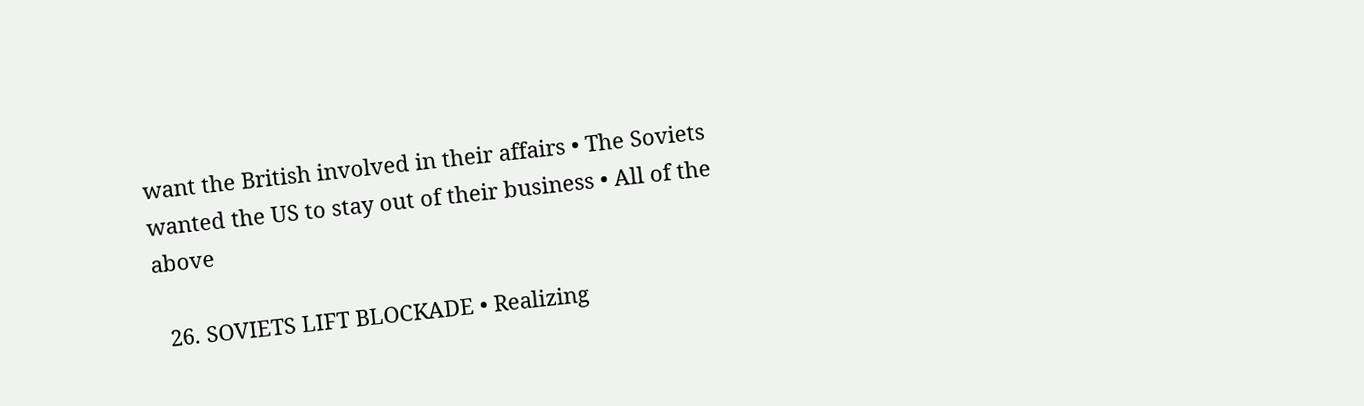want the British involved in their affairs • The Soviets wanted the US to stay out of their business • All of the above

  26. SOVIETS LIFT BLOCKADE • Realizing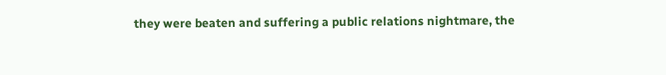they were beaten and suffering a public relations nightmare, the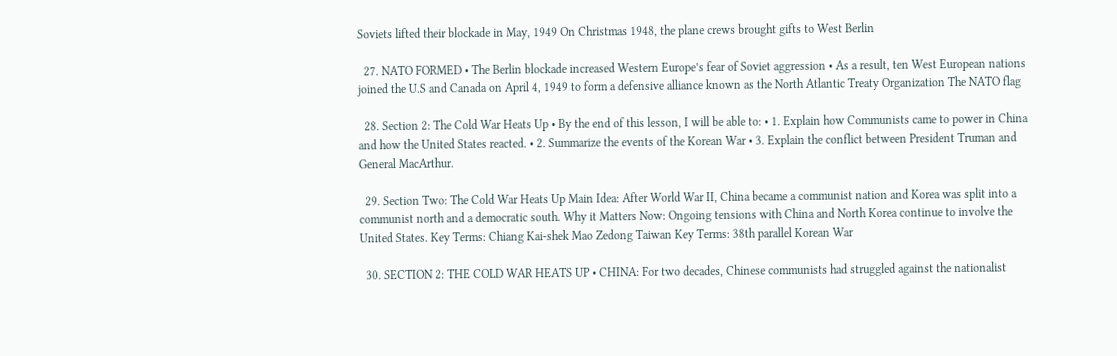Soviets lifted their blockade in May, 1949 On Christmas 1948, the plane crews brought gifts to West Berlin

  27. NATO FORMED • The Berlin blockade increased Western Europe’s fear of Soviet aggression • As a result, ten West European nations joined the U.S and Canada on April 4, 1949 to form a defensive alliance known as the North Atlantic Treaty Organization The NATO flag

  28. Section 2: The Cold War Heats Up • By the end of this lesson, I will be able to: • 1. Explain how Communists came to power in China and how the United States reacted. • 2. Summarize the events of the Korean War • 3. Explain the conflict between President Truman and General MacArthur.

  29. Section Two: The Cold War Heats Up Main Idea: After World War II, China became a communist nation and Korea was split into a communist north and a democratic south. Why it Matters Now: Ongoing tensions with China and North Korea continue to involve the United States. Key Terms: Chiang Kai-shek Mao Zedong Taiwan Key Terms: 38th parallel Korean War

  30. SECTION 2: THE COLD WAR HEATS UP • CHINA: For two decades, Chinese communists had struggled against the nationalist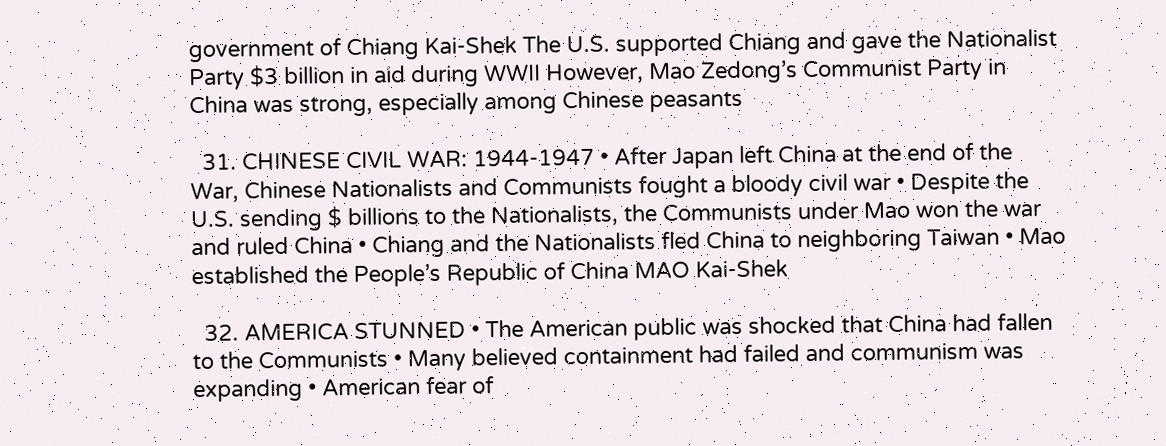government of Chiang Kai-Shek The U.S. supported Chiang and gave the Nationalist Party $3 billion in aid during WWII However, Mao Zedong’s Communist Party in China was strong, especially among Chinese peasants

  31. CHINESE CIVIL WAR: 1944-1947 • After Japan left China at the end of the War, Chinese Nationalists and Communists fought a bloody civil war • Despite the U.S. sending $ billions to the Nationalists, the Communists under Mao won the war and ruled China • Chiang and the Nationalists fled China to neighboring Taiwan • Mao established the People’s Republic of China MAO Kai-Shek

  32. AMERICA STUNNED • The American public was shocked that China had fallen to the Communists • Many believed containment had failed and communism was expanding • American fear of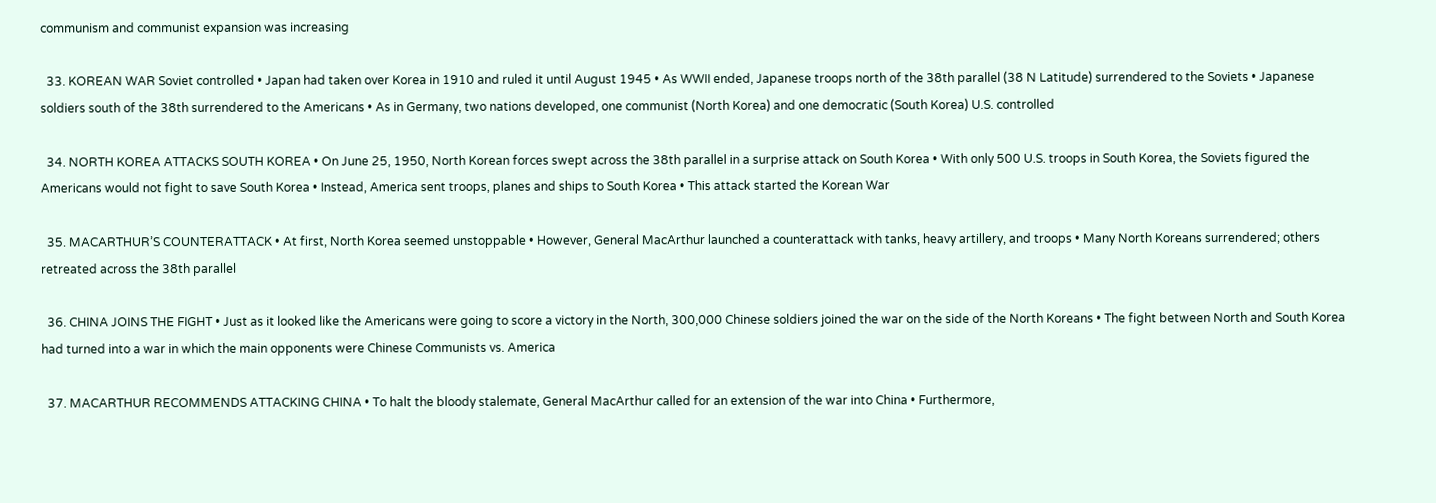communism and communist expansion was increasing

  33. KOREAN WAR Soviet controlled • Japan had taken over Korea in 1910 and ruled it until August 1945 • As WWII ended, Japanese troops north of the 38th parallel (38 N Latitude) surrendered to the Soviets • Japanese soldiers south of the 38th surrendered to the Americans • As in Germany, two nations developed, one communist (North Korea) and one democratic (South Korea) U.S. controlled

  34. NORTH KOREA ATTACKS SOUTH KOREA • On June 25, 1950, North Korean forces swept across the 38th parallel in a surprise attack on South Korea • With only 500 U.S. troops in South Korea, the Soviets figured the Americans would not fight to save South Korea • Instead, America sent troops, planes and ships to South Korea • This attack started the Korean War

  35. MACARTHUR’S COUNTERATTACK • At first, North Korea seemed unstoppable • However, General MacArthur launched a counterattack with tanks, heavy artillery, and troops • Many North Koreans surrendered; others retreated across the 38th parallel

  36. CHINA JOINS THE FIGHT • Just as it looked like the Americans were going to score a victory in the North, 300,000 Chinese soldiers joined the war on the side of the North Koreans • The fight between North and South Korea had turned into a war in which the main opponents were Chinese Communists vs. America

  37. MACARTHUR RECOMMENDS ATTACKING CHINA • To halt the bloody stalemate, General MacArthur called for an extension of the war into China • Furthermore,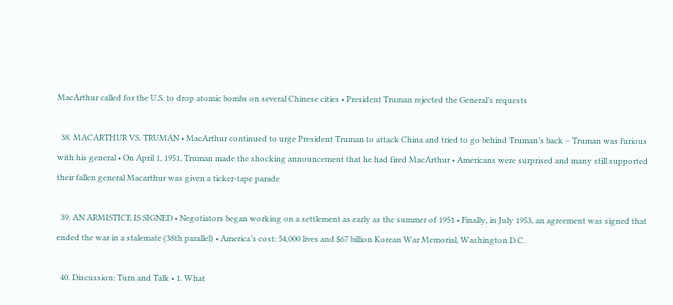MacArthur called for the U.S. to drop atomic bombs on several Chinese cities • President Truman rejected the General’s requests

  38. MACARTHUR VS. TRUMAN • MacArthur continued to urge President Truman to attack China and tried to go behind Truman’s back – Truman was furious with his general • On April 1, 1951, Truman made the shocking announcement that he had fired MacArthur • Americans were surprised and many still supported their fallen general Macarthur was given a ticker-tape parade

  39. AN ARMISTICE IS SIGNED • Negotiators began working on a settlement as early as the summer of 1951 • Finally, in July 1953, an agreement was signed that ended the war in a stalemate (38th parallel) • America’s cost: 54,000 lives and $67 billion Korean War Memorial, Washington D.C.

  40. Discussion: Turn and Talk • 1. What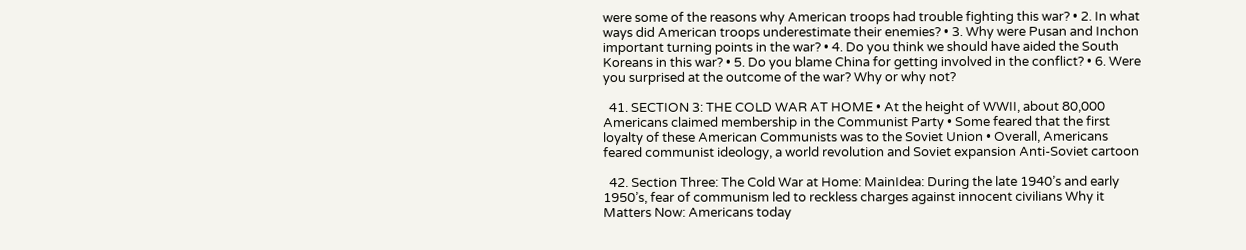were some of the reasons why American troops had trouble fighting this war? • 2. In what ways did American troops underestimate their enemies? • 3. Why were Pusan and Inchon important turning points in the war? • 4. Do you think we should have aided the South Koreans in this war? • 5. Do you blame China for getting involved in the conflict? • 6. Were you surprised at the outcome of the war? Why or why not?

  41. SECTION 3: THE COLD WAR AT HOME • At the height of WWII, about 80,000 Americans claimed membership in the Communist Party • Some feared that the first loyalty of these American Communists was to the Soviet Union • Overall, Americans feared communist ideology, a world revolution and Soviet expansion Anti-Soviet cartoon

  42. Section Three: The Cold War at Home: MainIdea: During the late 1940’s and early 1950’s, fear of communism led to reckless charges against innocent civilians Why it Matters Now: Americans today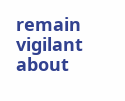remain vigilant about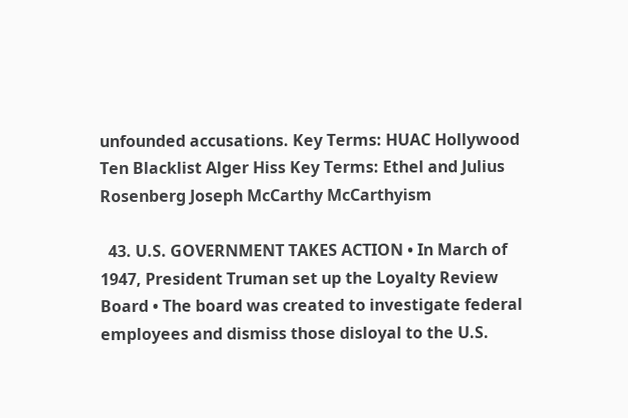unfounded accusations. Key Terms: HUAC Hollywood Ten Blacklist Alger Hiss Key Terms: Ethel and Julius Rosenberg Joseph McCarthy McCarthyism

  43. U.S. GOVERNMENT TAKES ACTION • In March of 1947, President Truman set up the Loyalty Review Board • The board was created to investigate federal employees and dismiss those disloyal to the U.S.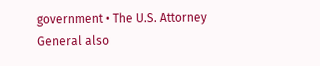government • The U.S. Attorney General also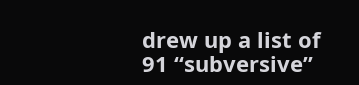drew up a list of 91 “subversive”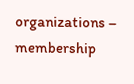organizations – membership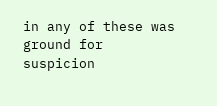in any of these was ground for suspicion